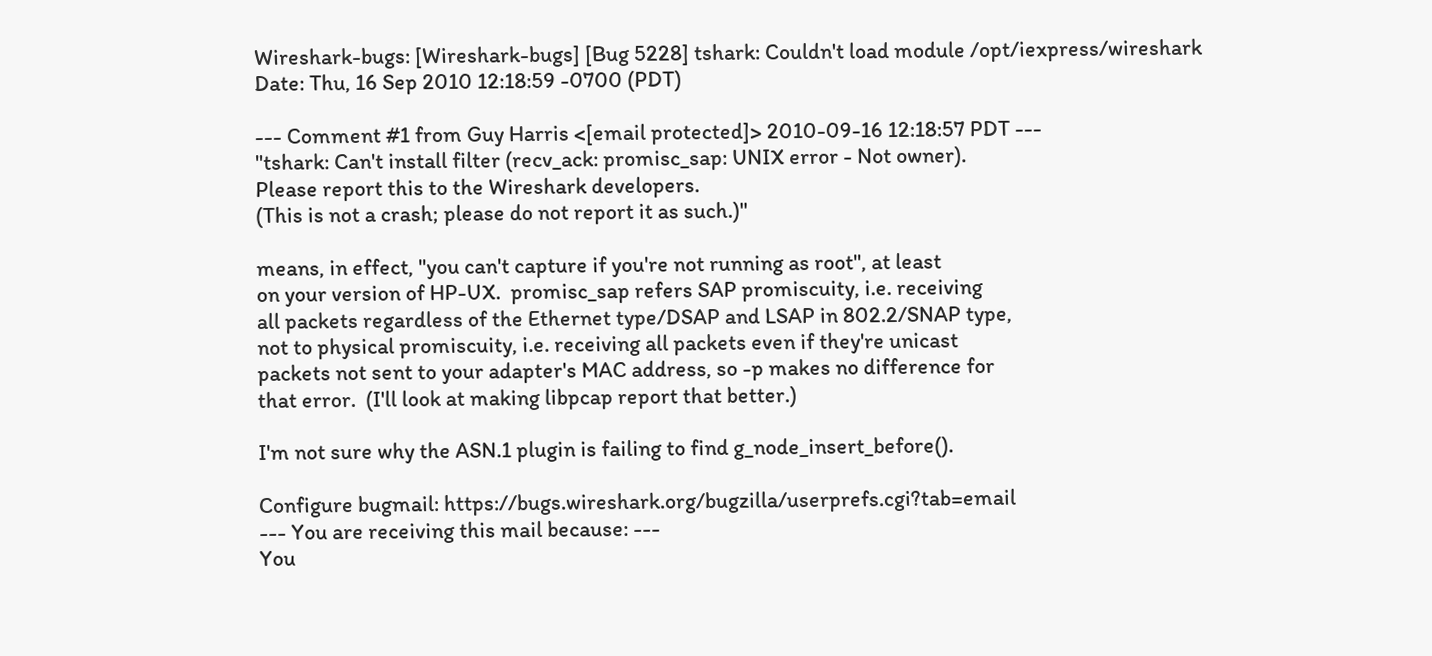Wireshark-bugs: [Wireshark-bugs] [Bug 5228] tshark: Couldn't load module /opt/iexpress/wireshark
Date: Thu, 16 Sep 2010 12:18:59 -0700 (PDT)

--- Comment #1 from Guy Harris <[email protected]> 2010-09-16 12:18:57 PDT ---
"tshark: Can't install filter (recv_ack: promisc_sap: UNIX error - Not owner).
Please report this to the Wireshark developers.
(This is not a crash; please do not report it as such.)"

means, in effect, "you can't capture if you're not running as root", at least
on your version of HP-UX.  promisc_sap refers SAP promiscuity, i.e. receiving
all packets regardless of the Ethernet type/DSAP and LSAP in 802.2/SNAP type,
not to physical promiscuity, i.e. receiving all packets even if they're unicast
packets not sent to your adapter's MAC address, so -p makes no difference for
that error.  (I'll look at making libpcap report that better.)

I'm not sure why the ASN.1 plugin is failing to find g_node_insert_before().

Configure bugmail: https://bugs.wireshark.org/bugzilla/userprefs.cgi?tab=email
--- You are receiving this mail because: ---
You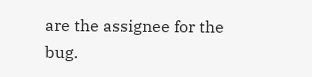are the assignee for the bug.